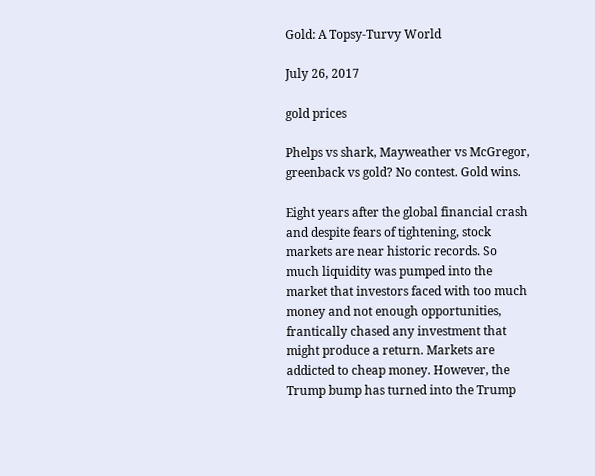Gold: A Topsy-Turvy World

July 26, 2017

gold prices

Phelps vs shark, Mayweather vs McGregor, greenback vs gold? No contest. Gold wins.

Eight years after the global financial crash and despite fears of tightening, stock markets are near historic records. So much liquidity was pumped into the market that investors faced with too much money and not enough opportunities, frantically chased any investment that might produce a return. Markets are addicted to cheap money. However, the Trump bump has turned into the Trump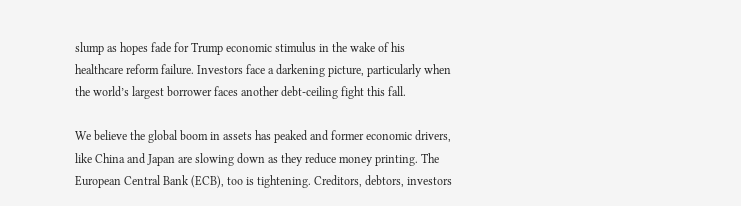slump as hopes fade for Trump economic stimulus in the wake of his healthcare reform failure. Investors face a darkening picture, particularly when the world’s largest borrower faces another debt-ceiling fight this fall.

We believe the global boom in assets has peaked and former economic drivers, like China and Japan are slowing down as they reduce money printing. The European Central Bank (ECB), too is tightening. Creditors, debtors, investors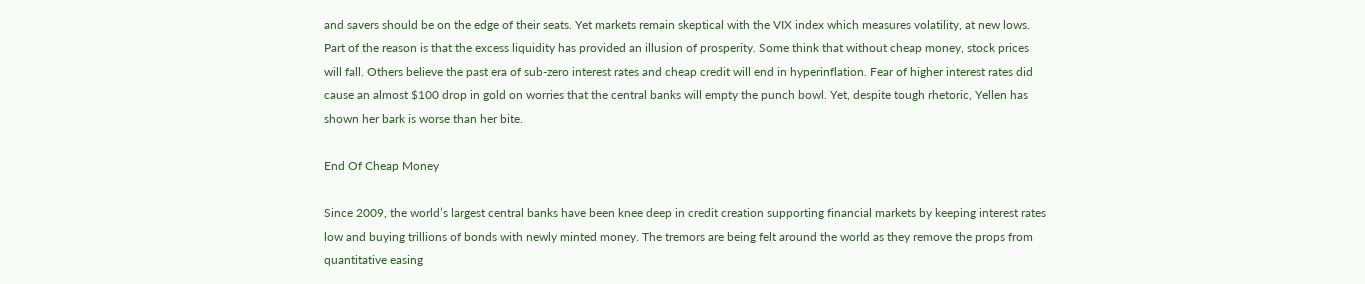and savers should be on the edge of their seats. Yet markets remain skeptical with the VIX index which measures volatility, at new lows. Part of the reason is that the excess liquidity has provided an illusion of prosperity. Some think that without cheap money, stock prices will fall. Others believe the past era of sub-zero interest rates and cheap credit will end in hyperinflation. Fear of higher interest rates did cause an almost $100 drop in gold on worries that the central banks will empty the punch bowl. Yet, despite tough rhetoric, Yellen has shown her bark is worse than her bite.

End Of Cheap Money

Since 2009, the world’s largest central banks have been knee deep in credit creation supporting financial markets by keeping interest rates low and buying trillions of bonds with newly minted money. The tremors are being felt around the world as they remove the props from quantitative easing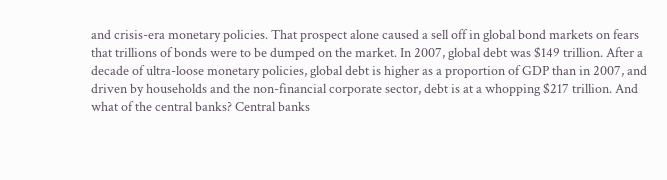and crisis-era monetary policies. That prospect alone caused a sell off in global bond markets on fears that trillions of bonds were to be dumped on the market. In 2007, global debt was $149 trillion. After a decade of ultra-loose monetary policies, global debt is higher as a proportion of GDP than in 2007, and driven by households and the non-financial corporate sector, debt is at a whopping $217 trillion. And what of the central banks? Central banks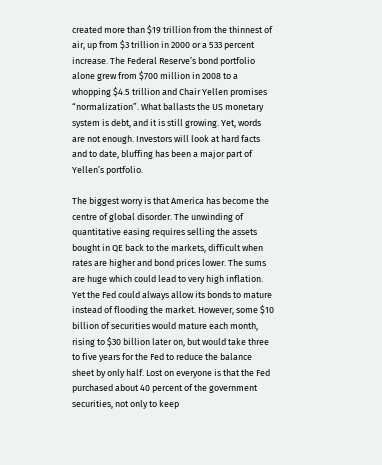created more than $19 trillion from the thinnest of air, up from $3 trillion in 2000 or a 533 percent increase. The Federal Reserve’s bond portfolio alone grew from $700 million in 2008 to a whopping $4.5 trillion and Chair Yellen promises “normalization”. What ballasts the US monetary system is debt, and it is still growing. Yet, words are not enough. Investors will look at hard facts and to date, bluffing has been a major part of Yellen’s portfolio.

The biggest worry is that America has become the centre of global disorder. The unwinding of quantitative easing requires selling the assets bought in QE back to the markets, difficult when rates are higher and bond prices lower. The sums are huge which could lead to very high inflation. Yet the Fed could always allow its bonds to mature instead of flooding the market. However, some $10 billion of securities would mature each month, rising to $30 billion later on, but would take three to five years for the Fed to reduce the balance sheet by only half. Lost on everyone is that the Fed purchased about 40 percent of the government securities, not only to keep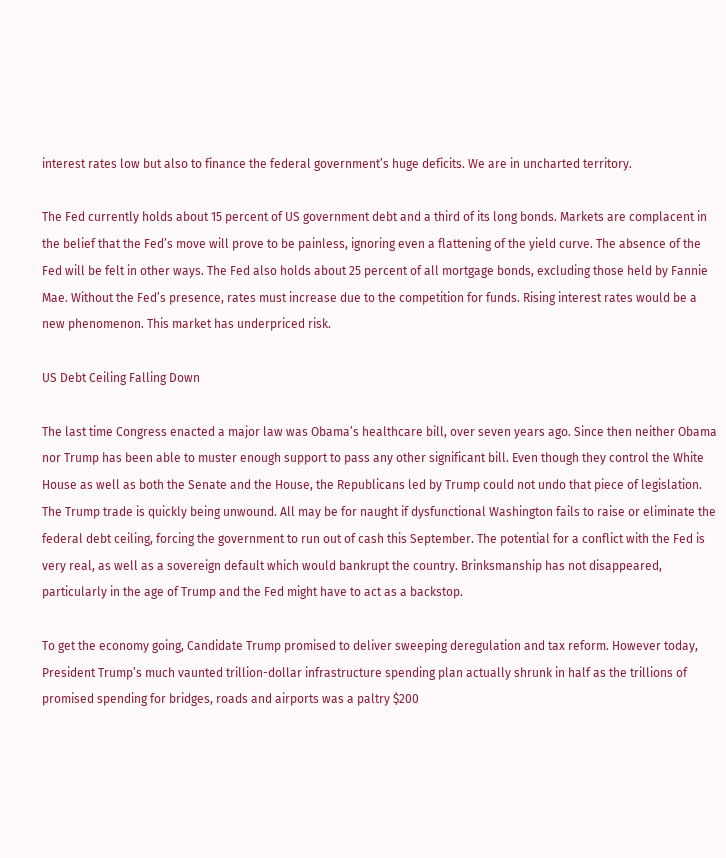interest rates low but also to finance the federal government’s huge deficits. We are in uncharted territory.

The Fed currently holds about 15 percent of US government debt and a third of its long bonds. Markets are complacent in the belief that the Fed’s move will prove to be painless, ignoring even a flattening of the yield curve. The absence of the Fed will be felt in other ways. The Fed also holds about 25 percent of all mortgage bonds, excluding those held by Fannie Mae. Without the Fed’s presence, rates must increase due to the competition for funds. Rising interest rates would be a new phenomenon. This market has underpriced risk.

US Debt Ceiling Falling Down

The last time Congress enacted a major law was Obama’s healthcare bill, over seven years ago. Since then neither Obama nor Trump has been able to muster enough support to pass any other significant bill. Even though they control the White House as well as both the Senate and the House, the Republicans led by Trump could not undo that piece of legislation. The Trump trade is quickly being unwound. All may be for naught if dysfunctional Washington fails to raise or eliminate the federal debt ceiling, forcing the government to run out of cash this September. The potential for a conflict with the Fed is very real, as well as a sovereign default which would bankrupt the country. Brinksmanship has not disappeared, particularly in the age of Trump and the Fed might have to act as a backstop.

To get the economy going, Candidate Trump promised to deliver sweeping deregulation and tax reform. However today, President Trump’s much vaunted trillion-dollar infrastructure spending plan actually shrunk in half as the trillions of promised spending for bridges, roads and airports was a paltry $200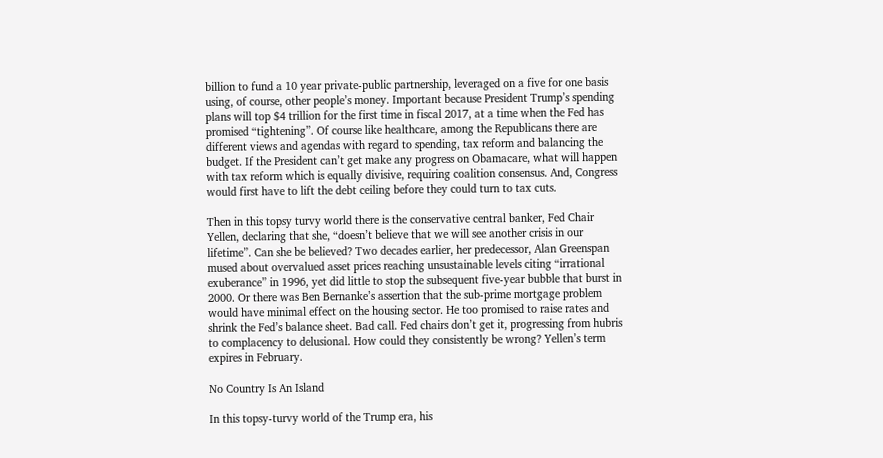billion to fund a 10 year private-public partnership, leveraged on a five for one basis using, of course, other people’s money. Important because President Trump’s spending plans will top $4 trillion for the first time in fiscal 2017, at a time when the Fed has promised “tightening”. Of course like healthcare, among the Republicans there are different views and agendas with regard to spending, tax reform and balancing the budget. If the President can’t get make any progress on Obamacare, what will happen with tax reform which is equally divisive, requiring coalition consensus. And, Congress would first have to lift the debt ceiling before they could turn to tax cuts.

Then in this topsy turvy world there is the conservative central banker, Fed Chair Yellen, declaring that she, “doesn’t believe that we will see another crisis in our lifetime”. Can she be believed? Two decades earlier, her predecessor, Alan Greenspan mused about overvalued asset prices reaching unsustainable levels citing “irrational exuberance” in 1996, yet did little to stop the subsequent five-year bubble that burst in 2000. Or there was Ben Bernanke’s assertion that the sub-prime mortgage problem would have minimal effect on the housing sector. He too promised to raise rates and shrink the Fed’s balance sheet. Bad call. Fed chairs don’t get it, progressing from hubris to complacency to delusional. How could they consistently be wrong? Yellen’s term expires in February.

No Country Is An Island

In this topsy-turvy world of the Trump era, his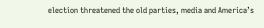election threatened the old parties, media and America’s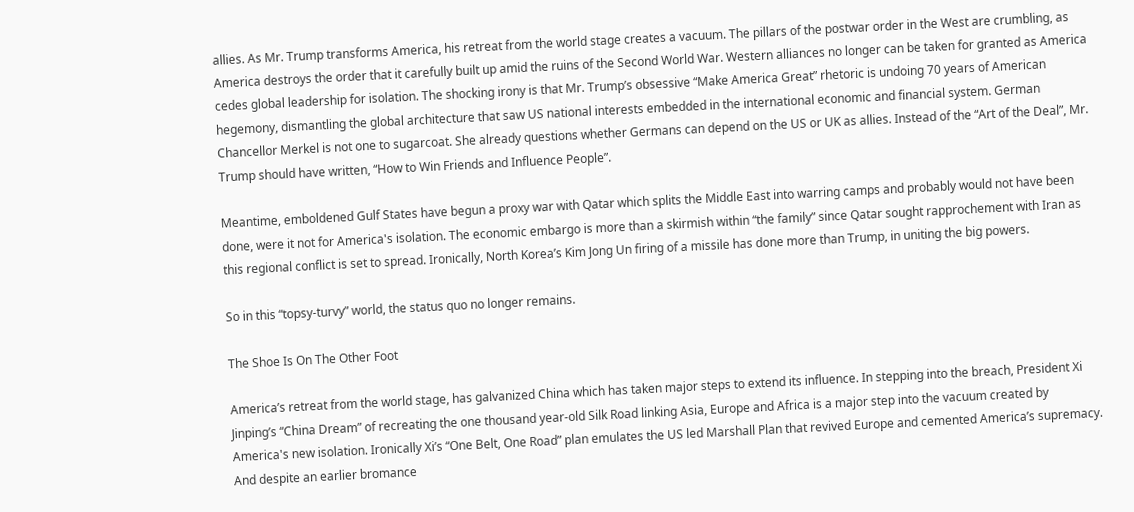allies. As Mr. Trump transforms America, his retreat from the world stage creates a vacuum. The pillars of the postwar order in the West are crumbling, as America destroys the order that it carefully built up amid the ruins of the Second World War. Western alliances no longer can be taken for granted as America cedes global leadership for isolation. The shocking irony is that Mr. Trump’s obsessive “Make America Great” rhetoric is undoing 70 years of American hegemony, dismantling the global architecture that saw US national interests embedded in the international economic and financial system. German Chancellor Merkel is not one to sugarcoat. She already questions whether Germans can depend on the US or UK as allies. Instead of the “Art of the Deal”, Mr. Trump should have written, “How to Win Friends and Influence People”.

Meantime, emboldened Gulf States have begun a proxy war with Qatar which splits the Middle East into warring camps and probably would not have been done, were it not for America's isolation. The economic embargo is more than a skirmish within “the family” since Qatar sought rapprochement with Iran as this regional conflict is set to spread. Ironically, North Korea’s Kim Jong Un firing of a missile has done more than Trump, in uniting the big powers.

So in this “topsy-turvy” world, the status quo no longer remains.

The Shoe Is On The Other Foot

America’s retreat from the world stage, has galvanized China which has taken major steps to extend its influence. In stepping into the breach, President Xi Jinping’s “China Dream” of recreating the one thousand year-old Silk Road linking Asia, Europe and Africa is a major step into the vacuum created by America's new isolation. Ironically Xi’s “One Belt, One Road” plan emulates the US led Marshall Plan that revived Europe and cemented America’s supremacy. And despite an earlier bromance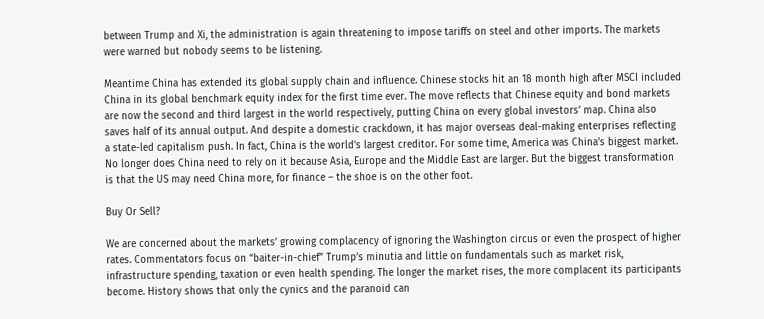between Trump and Xi, the administration is again threatening to impose tariffs on steel and other imports. The markets were warned but nobody seems to be listening.

Meantime China has extended its global supply chain and influence. Chinese stocks hit an 18 month high after MSCI included China in its global benchmark equity index for the first time ever. The move reflects that Chinese equity and bond markets are now the second and third largest in the world respectively, putting China on every global investors’ map. China also saves half of its annual output. And despite a domestic crackdown, it has major overseas deal-making enterprises reflecting a state-led capitalism push. In fact, China is the world’s largest creditor. For some time, America was China’s biggest market. No longer does China need to rely on it because Asia, Europe and the Middle East are larger. But the biggest transformation is that the US may need China more, for finance – the shoe is on the other foot.

Buy Or Sell?

We are concerned about the markets’ growing complacency of ignoring the Washington circus or even the prospect of higher rates. Commentators focus on “baiter-in-chief” Trump’s minutia and little on fundamentals such as market risk, infrastructure spending, taxation or even health spending. The longer the market rises, the more complacent its participants become. History shows that only the cynics and the paranoid can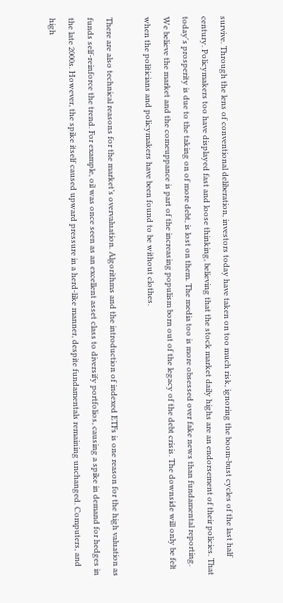survive. Through the lens of conventional deliberation, investors today have taken on too much risk, ignoring the boom-bust cycles of the last half century. Policymakers too have displayed fast and loose thinking, believing that the stock market daily highs are an endorsement of their policies. That today's prosperity is due to the taking on of more debt, is lost on them. The media too is more obsessed over fake news than fundamental reporting. We believe the market and the comeuppance is part of the increasing populism born out of the legacy of the debt crisis. The downside will only be felt when the politicians and policymakers have been found to be without clothes.

There are also technical reasons for the market’s overvaluation. Algorithms and the introduction of indexed ETFs is one reason for the high valuation as funds self-reinforce the trend. For example, oil was once seen as an excellent asset class to diversify portfolios, causing a spike in demand for hedges in the late 2000s. However, the spike itself caused upward pressure in a herd-like manner, despite fundamentals remaining unchanged. Computers, and high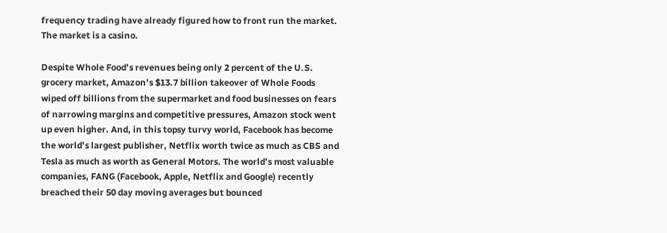frequency trading have already figured how to front run the market. The market is a casino.

Despite Whole Food’s revenues being only 2 percent of the U.S. grocery market, Amazon’s $13.7 billion takeover of Whole Foods wiped off billions from the supermarket and food businesses on fears of narrowing margins and competitive pressures, Amazon stock went up even higher. And, in this topsy turvy world, Facebook has become the world’s largest publisher, Netflix worth twice as much as CBS and Tesla as much as worth as General Motors. The world’s most valuable companies, FANG (Facebook, Apple, Netflix and Google) recently breached their 50 day moving averages but bounced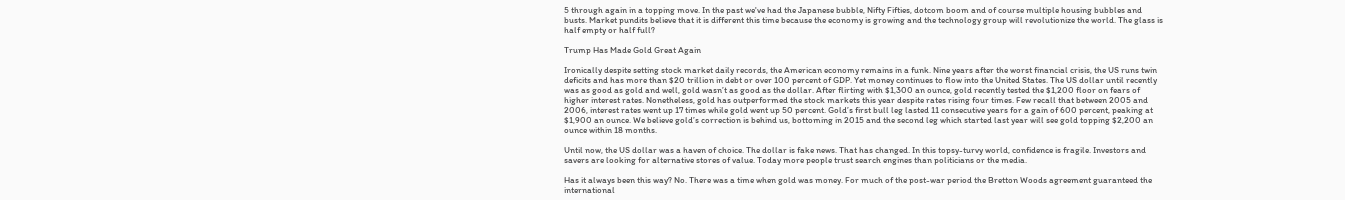5 through again in a topping move. In the past we've had the Japanese bubble, Nifty Fifties, dotcom boom and of course multiple housing bubbles and busts. Market pundits believe that it is different this time because the economy is growing and the technology group will revolutionize the world. The glass is half empty or half full?

Trump Has Made Gold Great Again

Ironically despite setting stock market daily records, the American economy remains in a funk. Nine years after the worst financial crisis, the US runs twin deficits and has more than $20 trillion in debt or over 100 percent of GDP. Yet money continues to flow into the United States. The US dollar until recently was as good as gold and well, gold wasn’t as good as the dollar. After flirting with $1,300 an ounce, gold recently tested the $1,200 floor on fears of higher interest rates. Nonetheless, gold has outperformed the stock markets this year despite rates rising four times. Few recall that between 2005 and 2006, interest rates went up 17 times while gold went up 50 percent. Gold’s first bull leg lasted 11 consecutive years for a gain of 600 percent, peaking at $1,900 an ounce. We believe gold’s correction is behind us, bottoming in 2015 and the second leg which started last year will see gold topping $2,200 an ounce within 18 months.

Until now, the US dollar was a haven of choice. The dollar is fake news. That has changed. In this topsy-turvy world, confidence is fragile. Investors and savers are looking for alternative stores of value. Today more people trust search engines than politicians or the media.

Has it always been this way? No. There was a time when gold was money. For much of the post-war period the Bretton Woods agreement guaranteed the international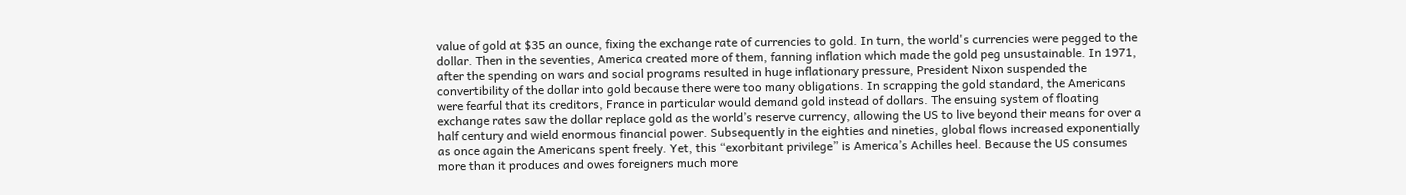value of gold at $35 an ounce, fixing the exchange rate of currencies to gold. In turn, the world's currencies were pegged to the dollar. Then in the seventies, America created more of them, fanning inflation which made the gold peg unsustainable. In 1971, after the spending on wars and social programs resulted in huge inflationary pressure, President Nixon suspended the convertibility of the dollar into gold because there were too many obligations. In scrapping the gold standard, the Americans were fearful that its creditors, France in particular would demand gold instead of dollars. The ensuing system of floating exchange rates saw the dollar replace gold as the world’s reserve currency, allowing the US to live beyond their means for over a half century and wield enormous financial power. Subsequently in the eighties and nineties, global flows increased exponentially as once again the Americans spent freely. Yet, this “exorbitant privilege” is America’s Achilles heel. Because the US consumes more than it produces and owes foreigners much more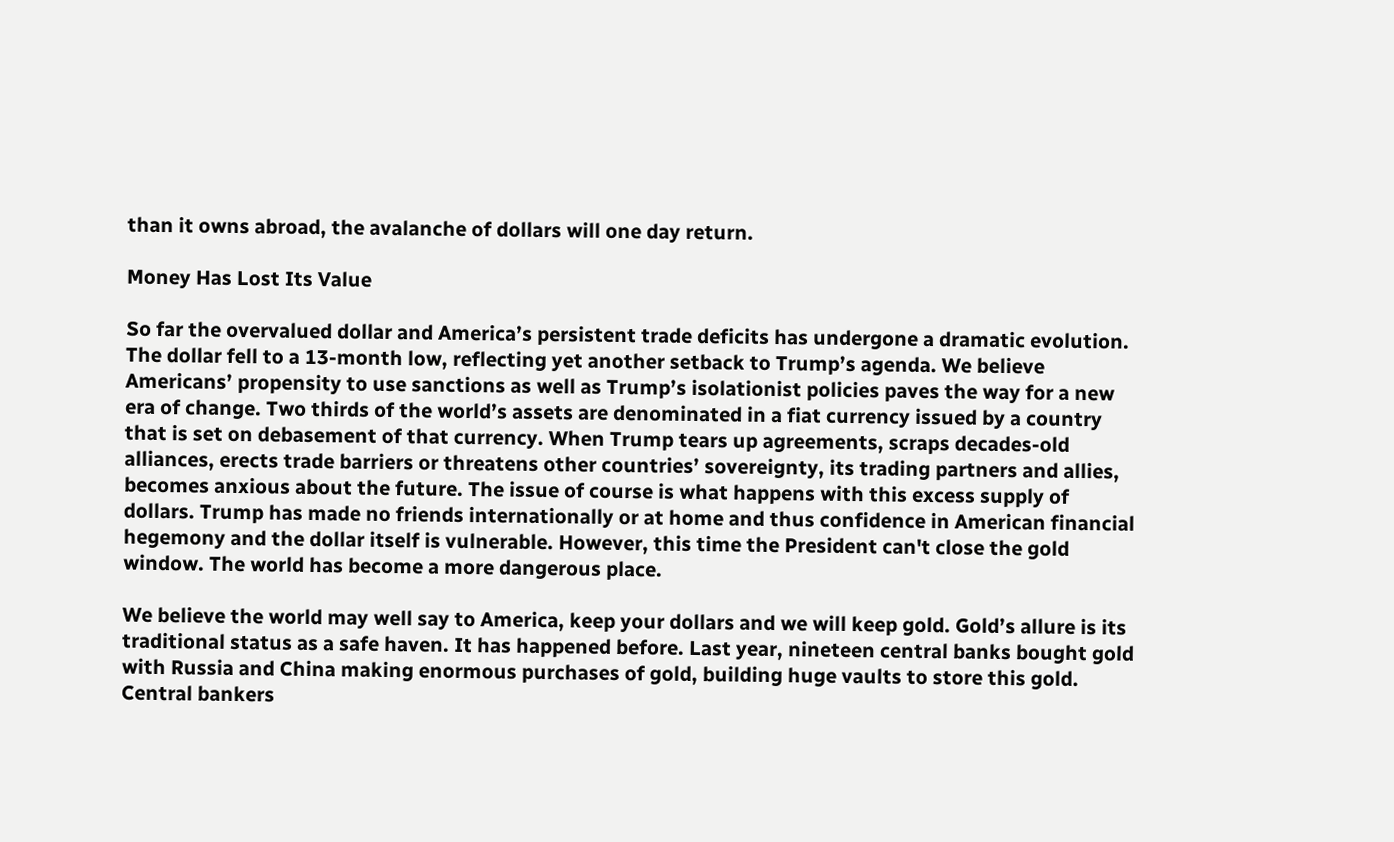than it owns abroad, the avalanche of dollars will one day return.

Money Has Lost Its Value

So far the overvalued dollar and America’s persistent trade deficits has undergone a dramatic evolution. The dollar fell to a 13-month low, reflecting yet another setback to Trump’s agenda. We believe Americans’ propensity to use sanctions as well as Trump’s isolationist policies paves the way for a new era of change. Two thirds of the world’s assets are denominated in a fiat currency issued by a country that is set on debasement of that currency. When Trump tears up agreements, scraps decades-old alliances, erects trade barriers or threatens other countries’ sovereignty, its trading partners and allies, becomes anxious about the future. The issue of course is what happens with this excess supply of dollars. Trump has made no friends internationally or at home and thus confidence in American financial hegemony and the dollar itself is vulnerable. However, this time the President can't close the gold window. The world has become a more dangerous place.

We believe the world may well say to America, keep your dollars and we will keep gold. Gold’s allure is its traditional status as a safe haven. It has happened before. Last year, nineteen central banks bought gold with Russia and China making enormous purchases of gold, building huge vaults to store this gold. Central bankers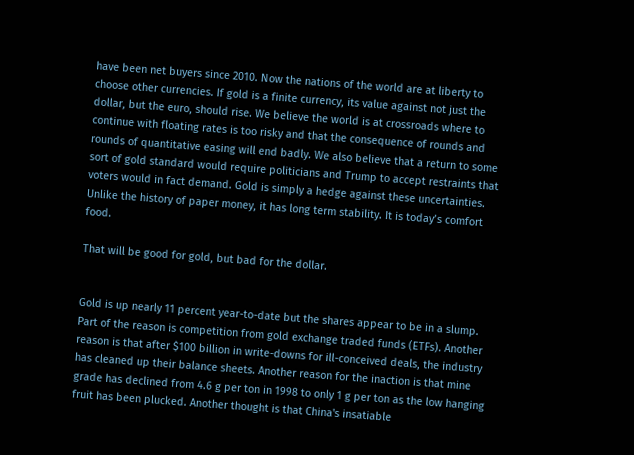have been net buyers since 2010. Now the nations of the world are at liberty to choose other currencies. If gold is a finite currency, its value against not just the dollar, but the euro, should rise. We believe the world is at crossroads where to continue with floating rates is too risky and that the consequence of rounds and rounds of quantitative easing will end badly. We also believe that a return to some sort of gold standard would require politicians and Trump to accept restraints that voters would in fact demand. Gold is simply a hedge against these uncertainties. Unlike the history of paper money, it has long term stability. It is today’s comfort food.

That will be good for gold, but bad for the dollar.


Gold is up nearly 11 percent year-to-date but the shares appear to be in a slump. Part of the reason is competition from gold exchange traded funds (ETFs). Another reason is that after $100 billion in write-downs for ill-conceived deals, the industry has cleaned up their balance sheets. Another reason for the inaction is that mine grade has declined from 4.6 g per ton in 1998 to only 1 g per ton as the low hanging fruit has been plucked. Another thought is that China's insatiable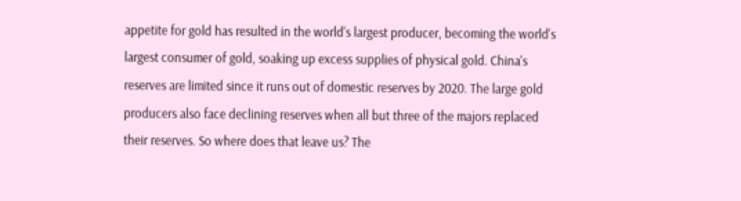appetite for gold has resulted in the world's largest producer, becoming the world's largest consumer of gold, soaking up excess supplies of physical gold. China's reserves are limited since it runs out of domestic reserves by 2020. The large gold producers also face declining reserves when all but three of the majors replaced their reserves. So where does that leave us? The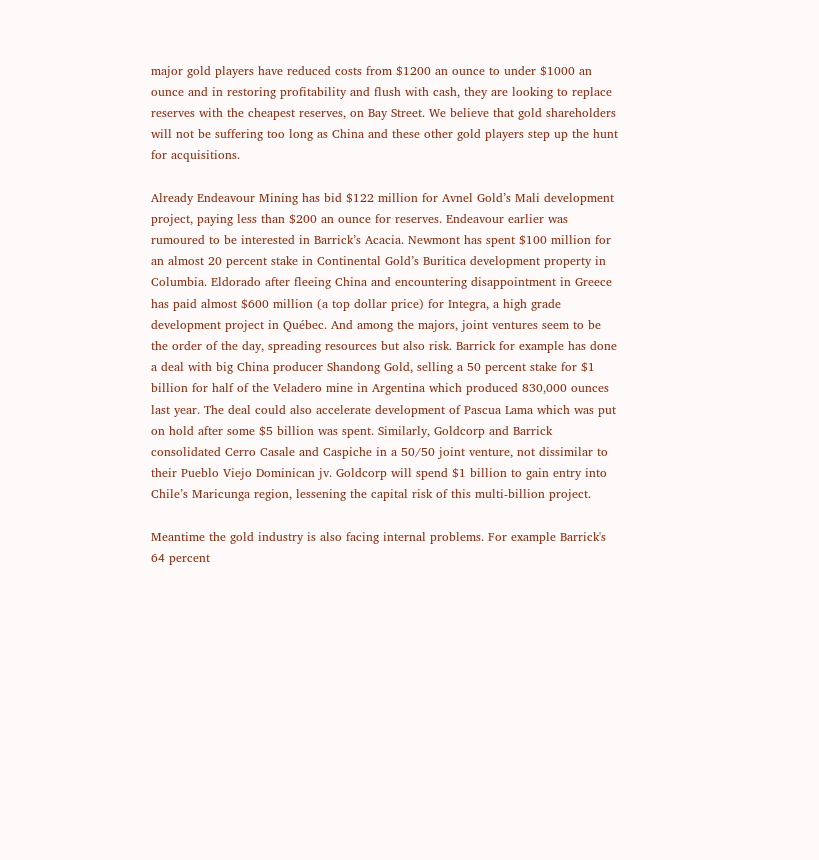major gold players have reduced costs from $1200 an ounce to under $1000 an ounce and in restoring profitability and flush with cash, they are looking to replace reserves with the cheapest reserves, on Bay Street. We believe that gold shareholders will not be suffering too long as China and these other gold players step up the hunt for acquisitions.

Already Endeavour Mining has bid $122 million for Avnel Gold’s Mali development project, paying less than $200 an ounce for reserves. Endeavour earlier was rumoured to be interested in Barrick’s Acacia. Newmont has spent $100 million for an almost 20 percent stake in Continental Gold’s Buritica development property in Columbia. Eldorado after fleeing China and encountering disappointment in Greece has paid almost $600 million (a top dollar price) for Integra, a high grade development project in Québec. And among the majors, joint ventures seem to be the order of the day, spreading resources but also risk. Barrick for example has done a deal with big China producer Shandong Gold, selling a 50 percent stake for $1 billion for half of the Veladero mine in Argentina which produced 830,000 ounces last year. The deal could also accelerate development of Pascua Lama which was put on hold after some $5 billion was spent. Similarly, Goldcorp and Barrick consolidated Cerro Casale and Caspiche in a 50/50 joint venture, not dissimilar to their Pueblo Viejo Dominican jv. Goldcorp will spend $1 billion to gain entry into Chile’s Maricunga region, lessening the capital risk of this multi-billion project.

Meantime the gold industry is also facing internal problems. For example Barrick's 64 percent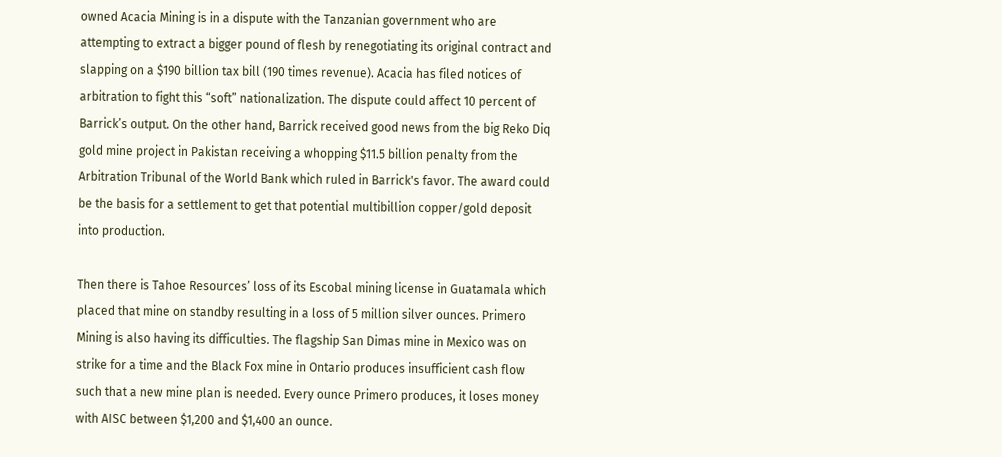owned Acacia Mining is in a dispute with the Tanzanian government who are attempting to extract a bigger pound of flesh by renegotiating its original contract and slapping on a $190 billion tax bill (190 times revenue). Acacia has filed notices of arbitration to fight this “soft” nationalization. The dispute could affect 10 percent of Barrick’s output. On the other hand, Barrick received good news from the big Reko Diq gold mine project in Pakistan receiving a whopping $11.5 billion penalty from the Arbitration Tribunal of the World Bank which ruled in Barrick's favor. The award could be the basis for a settlement to get that potential multibillion copper/gold deposit into production.

Then there is Tahoe Resources’ loss of its Escobal mining license in Guatamala which placed that mine on standby resulting in a loss of 5 million silver ounces. Primero Mining is also having its difficulties. The flagship San Dimas mine in Mexico was on strike for a time and the Black Fox mine in Ontario produces insufficient cash flow such that a new mine plan is needed. Every ounce Primero produces, it loses money with AISC between $1,200 and $1,400 an ounce.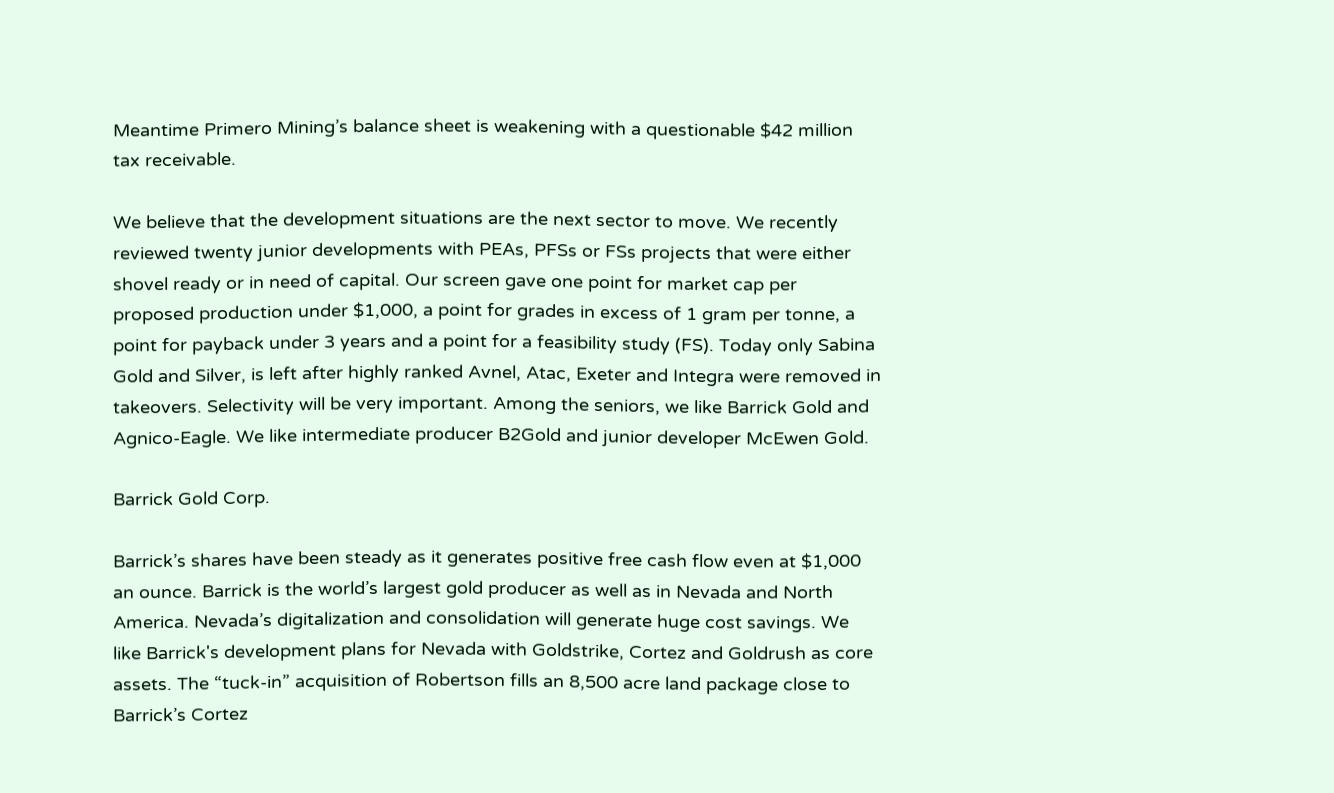Meantime Primero Mining’s balance sheet is weakening with a questionable $42 million tax receivable.

We believe that the development situations are the next sector to move. We recently reviewed twenty junior developments with PEAs, PFSs or FSs projects that were either shovel ready or in need of capital. Our screen gave one point for market cap per proposed production under $1,000, a point for grades in excess of 1 gram per tonne, a point for payback under 3 years and a point for a feasibility study (FS). Today only Sabina Gold and Silver, is left after highly ranked Avnel, Atac, Exeter and Integra were removed in takeovers. Selectivity will be very important. Among the seniors, we like Barrick Gold and Agnico-Eagle. We like intermediate producer B2Gold and junior developer McEwen Gold.

Barrick Gold Corp.

Barrick’s shares have been steady as it generates positive free cash flow even at $1,000 an ounce. Barrick is the world’s largest gold producer as well as in Nevada and North America. Nevada’s digitalization and consolidation will generate huge cost savings. We like Barrick's development plans for Nevada with Goldstrike, Cortez and Goldrush as core assets. The “tuck-in” acquisition of Robertson fills an 8,500 acre land package close to Barrick’s Cortez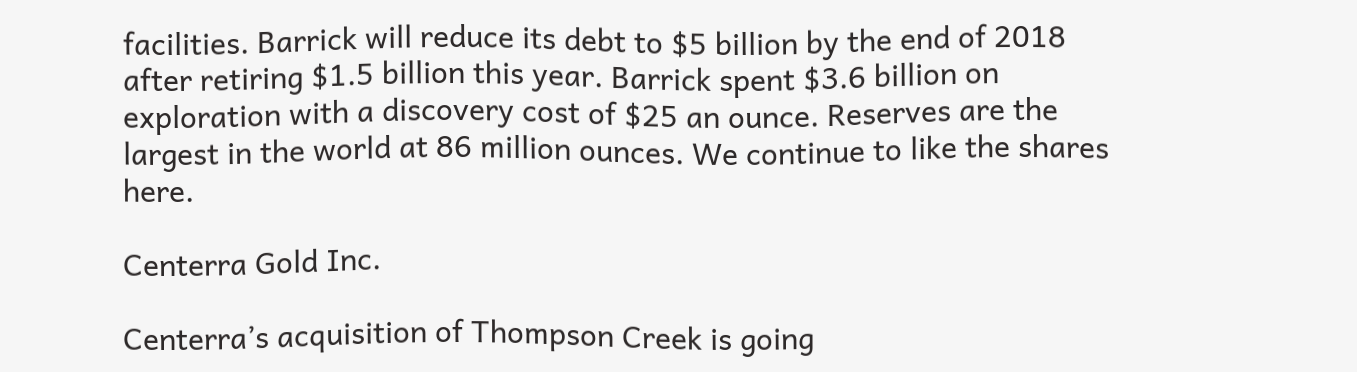facilities. Barrick will reduce its debt to $5 billion by the end of 2018 after retiring $1.5 billion this year. Barrick spent $3.6 billion on exploration with a discovery cost of $25 an ounce. Reserves are the largest in the world at 86 million ounces. We continue to like the shares here.

Centerra Gold Inc.

Centerra’s acquisition of Thompson Creek is going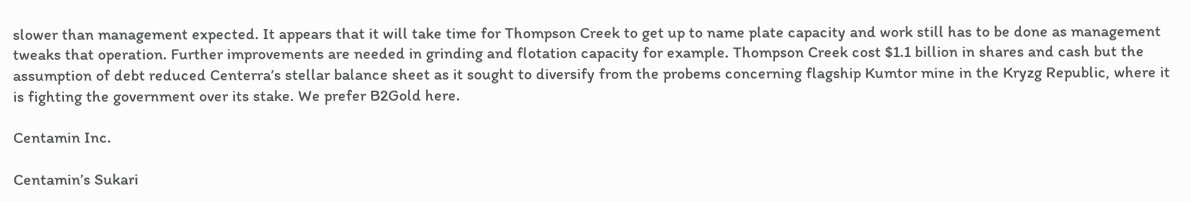slower than management expected. It appears that it will take time for Thompson Creek to get up to name plate capacity and work still has to be done as management tweaks that operation. Further improvements are needed in grinding and flotation capacity for example. Thompson Creek cost $1.1 billion in shares and cash but the assumption of debt reduced Centerra’s stellar balance sheet as it sought to diversify from the probems concerning flagship Kumtor mine in the Kryzg Republic, where it is fighting the government over its stake. We prefer B2Gold here.

Centamin Inc.

Centamin’s Sukari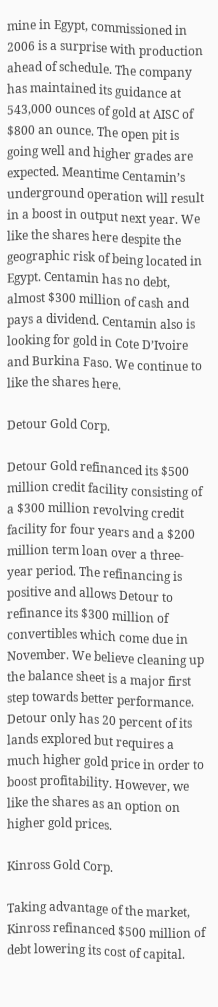mine in Egypt, commissioned in 2006 is a surprise with production ahead of schedule. The company has maintained its guidance at 543,000 ounces of gold at AISC of $800 an ounce. The open pit is going well and higher grades are expected. Meantime Centamin’s underground operation will result in a boost in output next year. We like the shares here despite the geographic risk of being located in Egypt. Centamin has no debt, almost $300 million of cash and pays a dividend. Centamin also is looking for gold in Cote D’Ivoire and Burkina Faso. We continue to like the shares here.

Detour Gold Corp.

Detour Gold refinanced its $500 million credit facility consisting of a $300 million revolving credit facility for four years and a $200 million term loan over a three-year period. The refinancing is positive and allows Detour to refinance its $300 million of convertibles which come due in November. We believe cleaning up the balance sheet is a major first step towards better performance. Detour only has 20 percent of its lands explored but requires a much higher gold price in order to boost profitability. However, we like the shares as an option on higher gold prices.

Kinross Gold Corp.

Taking advantage of the market, Kinross refinanced $500 million of debt lowering its cost of capital.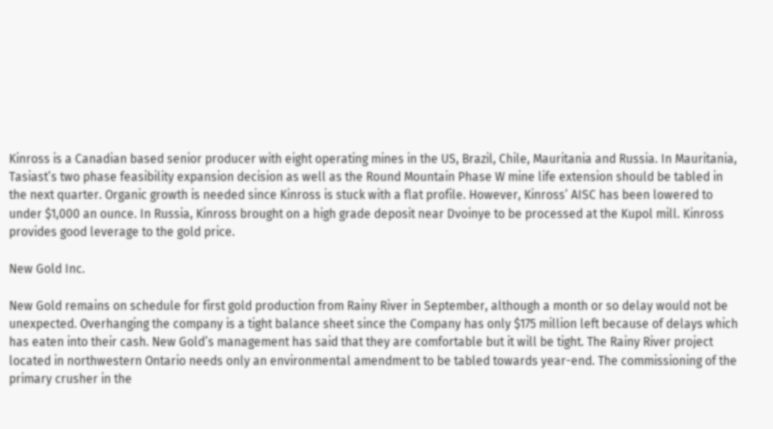Kinross is a Canadian based senior producer with eight operating mines in the US, Brazil, Chile, Mauritania and Russia. In Mauritania, Tasiast’s two phase feasibility expansion decision as well as the Round Mountain Phase W mine life extension should be tabled in the next quarter. Organic growth is needed since Kinross is stuck with a flat profile. However, Kinross’ AISC has been lowered to under $1,000 an ounce. In Russia, Kinross brought on a high grade deposit near Dvoinye to be processed at the Kupol mill. Kinross provides good leverage to the gold price.

New Gold Inc.

New Gold remains on schedule for first gold production from Rainy River in September, although a month or so delay would not be unexpected. Overhanging the company is a tight balance sheet since the Company has only $175 million left because of delays which has eaten into their cash. New Gold’s management has said that they are comfortable but it will be tight. The Rainy River project located in northwestern Ontario needs only an environmental amendment to be tabled towards year-end. The commissioning of the primary crusher in the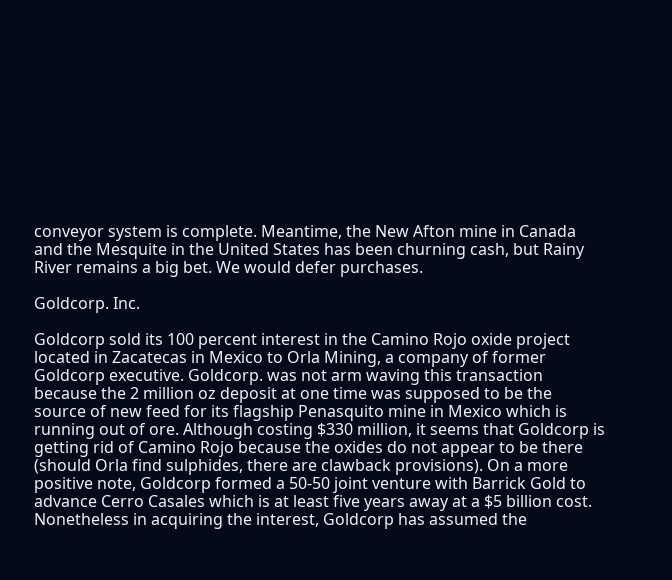conveyor system is complete. Meantime, the New Afton mine in Canada and the Mesquite in the United States has been churning cash, but Rainy River remains a big bet. We would defer purchases.

Goldcorp. Inc.

Goldcorp sold its 100 percent interest in the Camino Rojo oxide project located in Zacatecas in Mexico to Orla Mining, a company of former Goldcorp executive. Goldcorp. was not arm waving this transaction because the 2 million oz deposit at one time was supposed to be the source of new feed for its flagship Penasquito mine in Mexico which is running out of ore. Although costing $330 million, it seems that Goldcorp is getting rid of Camino Rojo because the oxides do not appear to be there (should Orla find sulphides, there are clawback provisions). On a more positive note, Goldcorp formed a 50-50 joint venture with Barrick Gold to advance Cerro Casales which is at least five years away at a $5 billion cost. Nonetheless in acquiring the interest, Goldcorp has assumed the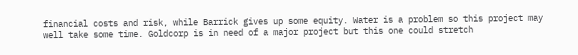financial costs and risk, while Barrick gives up some equity. Water is a problem so this project may well take some time. Goldcorp is in need of a major project but this one could stretch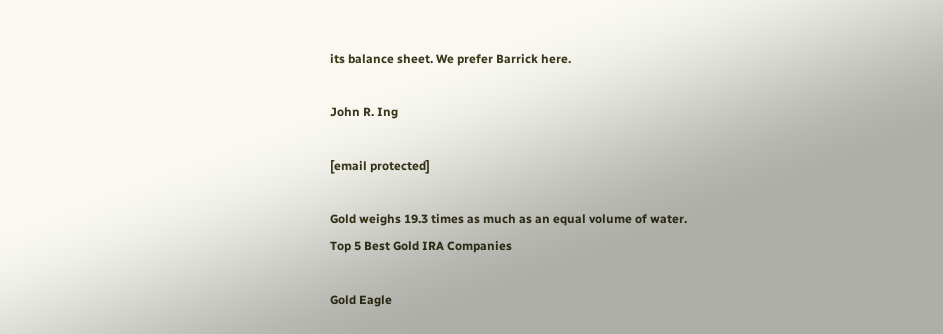its balance sheet. We prefer Barrick here.

John R. Ing

[email protected]

Gold weighs 19.3 times as much as an equal volume of water.
Top 5 Best Gold IRA Companies

Gold Eagle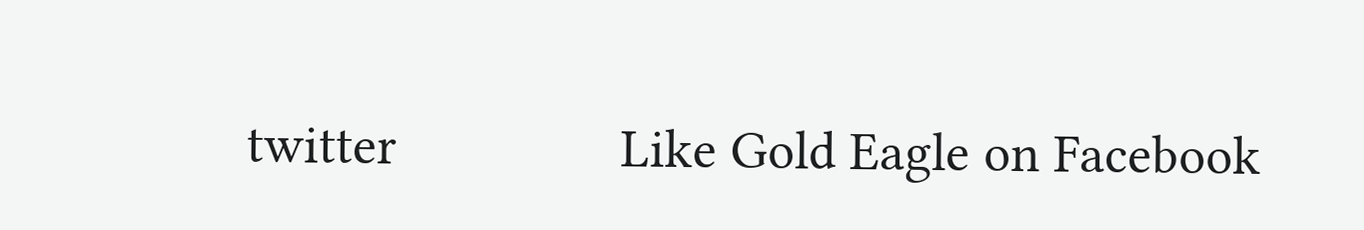twitter                Like Gold Eagle on Facebook